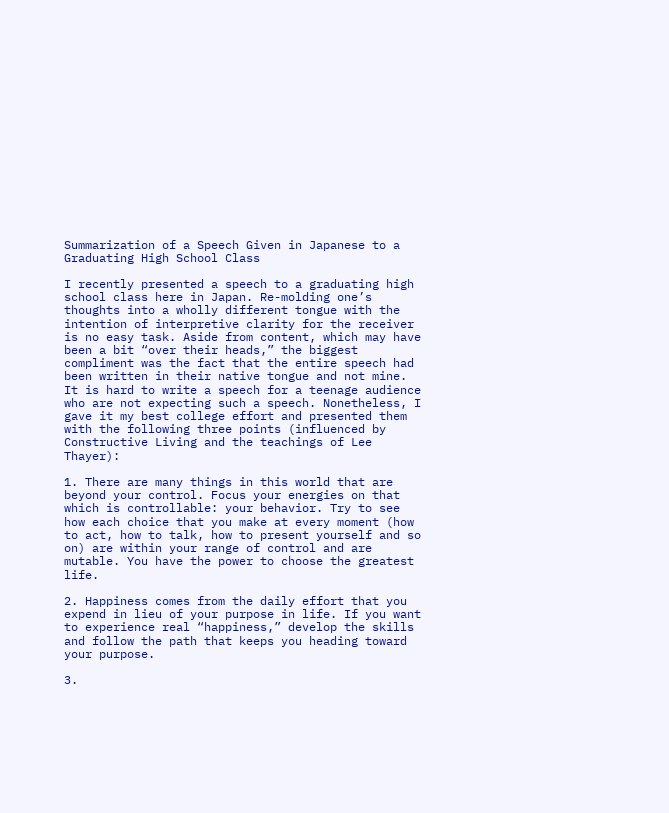Summarization of a Speech Given in Japanese to a Graduating High School Class

I recently presented a speech to a graduating high school class here in Japan. Re-molding one’s thoughts into a wholly different tongue with the intention of interpretive clarity for the receiver is no easy task. Aside from content, which may have been a bit “over their heads,” the biggest compliment was the fact that the entire speech had been written in their native tongue and not mine. It is hard to write a speech for a teenage audience who are not expecting such a speech. Nonetheless, I gave it my best college effort and presented them with the following three points (influenced by Constructive Living and the teachings of Lee Thayer):

1. There are many things in this world that are beyond your control. Focus your energies on that which is controllable: your behavior. Try to see how each choice that you make at every moment (how to act, how to talk, how to present yourself and so on) are within your range of control and are mutable. You have the power to choose the greatest life.

2. Happiness comes from the daily effort that you expend in lieu of your purpose in life. If you want to experience real “happiness,” develop the skills and follow the path that keeps you heading toward your purpose.

3.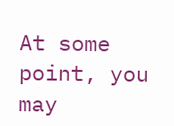At some point, you may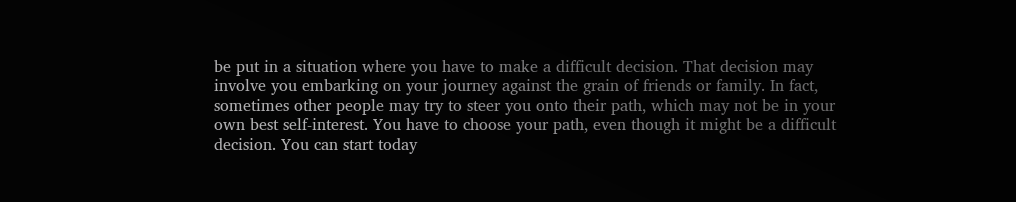be put in a situation where you have to make a difficult decision. That decision may involve you embarking on your journey against the grain of friends or family. In fact, sometimes other people may try to steer you onto their path, which may not be in your own best self-interest. You have to choose your path, even though it might be a difficult decision. You can start today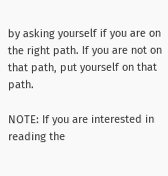by asking yourself if you are on the right path. If you are not on that path, put yourself on that path.

NOTE: If you are interested in reading the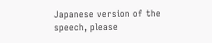Japanese version of the speech, please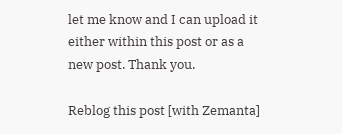let me know and I can upload it either within this post or as a new post. Thank you.

Reblog this post [with Zemanta]